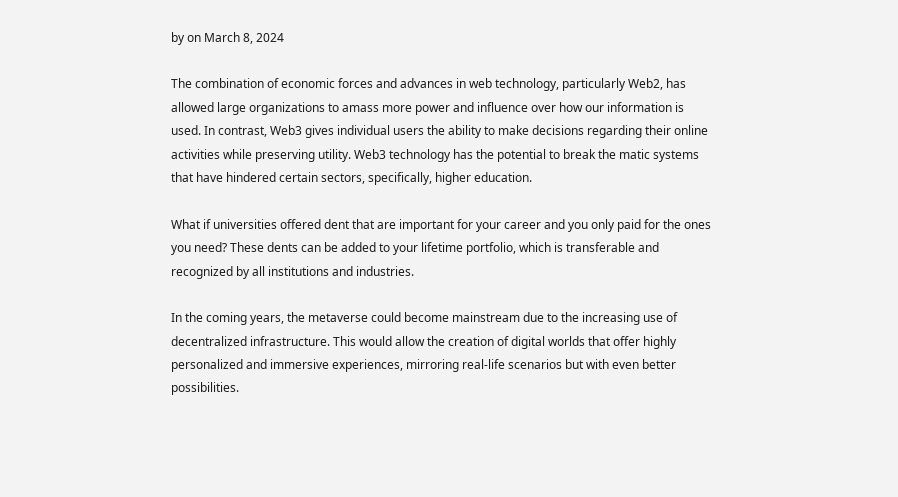by on March 8, 2024

The combination of economic forces and advances in web technology, particularly Web2, has allowed large organizations to amass more power and influence over how our information is used. In contrast, Web3 gives individual users the ability to make decisions regarding their online activities while preserving utility. Web3 technology has the potential to break the matic systems that have hindered certain sectors, specifically, higher education.

What if universities offered dent that are important for your career and you only paid for the ones you need? These dents can be added to your lifetime portfolio, which is transferable and recognized by all institutions and industries.

In the coming years, the metaverse could become mainstream due to the increasing use of decentralized infrastructure. This would allow the creation of digital worlds that offer highly personalized and immersive experiences, mirroring real-life scenarios but with even better possibilities.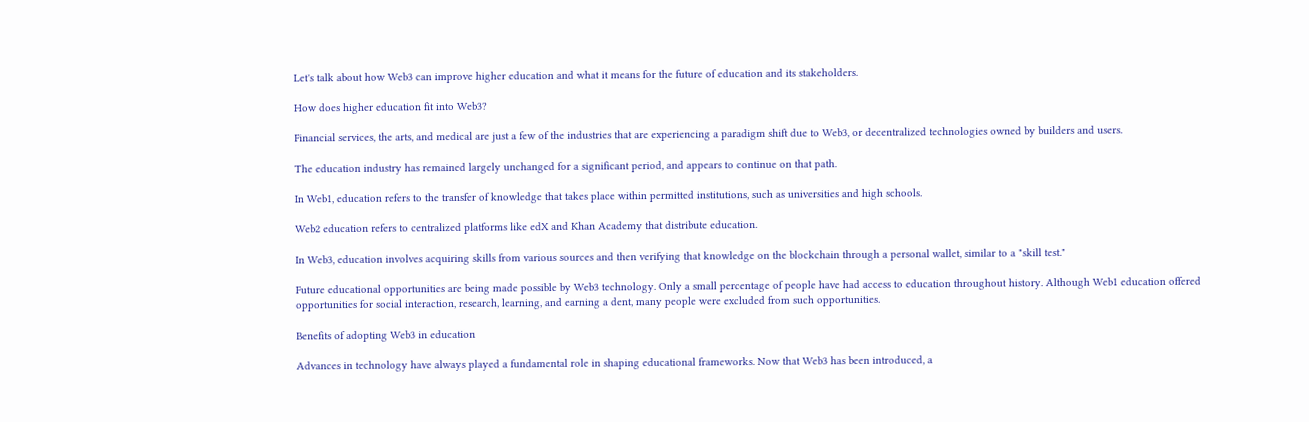Let's talk about how Web3 can improve higher education and what it means for the future of education and its stakeholders.

How does higher education fit into Web3?

Financial services, the arts, and medical are just a few of the industries that are experiencing a paradigm shift due to Web3, or decentralized technologies owned by builders and users.

The education industry has remained largely unchanged for a significant period, and appears to continue on that path.

In Web1, education refers to the transfer of knowledge that takes place within permitted institutions, such as universities and high schools.

Web2 education refers to centralized platforms like edX and Khan Academy that distribute education.

In Web3, education involves acquiring skills from various sources and then verifying that knowledge on the blockchain through a personal wallet, similar to a "skill test."

Future educational opportunities are being made possible by Web3 technology. Only a small percentage of people have had access to education throughout history. Although Web1 education offered opportunities for social interaction, research, learning, and earning a dent, many people were excluded from such opportunities.

Benefits of adopting Web3 in education

Advances in technology have always played a fundamental role in shaping educational frameworks. Now that Web3 has been introduced, a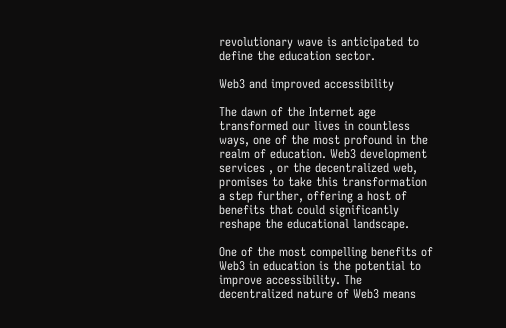revolutionary wave is anticipated to define the education sector.

Web3 and improved accessibility

The dawn of the Internet age transformed our lives in countless ways, one of the most profound in the realm of education. Web3 development services , or the decentralized web, promises to take this transformation a step further, offering a host of benefits that could significantly reshape the educational landscape.

One of the most compelling benefits of Web3 in education is the potential to improve accessibility. The decentralized nature of Web3 means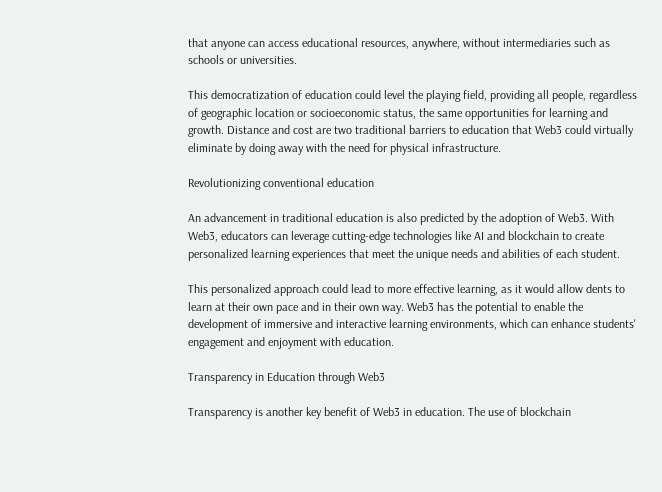that anyone can access educational resources, anywhere, without intermediaries such as schools or universities.

This democratization of education could level the playing field, providing all people, regardless of geographic location or socioeconomic status, the same opportunities for learning and growth. Distance and cost are two traditional barriers to education that Web3 could virtually eliminate by doing away with the need for physical infrastructure.

Revolutionizing conventional education

An advancement in traditional education is also predicted by the adoption of Web3. With Web3, educators can leverage cutting-edge technologies like AI and blockchain to create personalized learning experiences that meet the unique needs and abilities of each student.

This personalized approach could lead to more effective learning, as it would allow dents to learn at their own pace and in their own way. Web3 has the potential to enable the development of immersive and interactive learning environments, which can enhance students' engagement and enjoyment with education.

Transparency in Education through Web3

Transparency is another key benefit of Web3 in education. The use of blockchain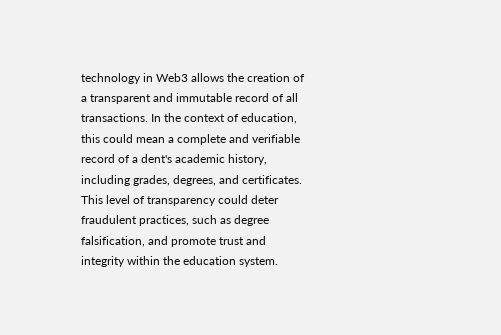technology in Web3 allows the creation of a transparent and immutable record of all transactions. In the context of education, this could mean a complete and verifiable record of a dent's academic history, including grades, degrees, and certificates. This level of transparency could deter fraudulent practices, such as degree falsification, and promote trust and integrity within the education system.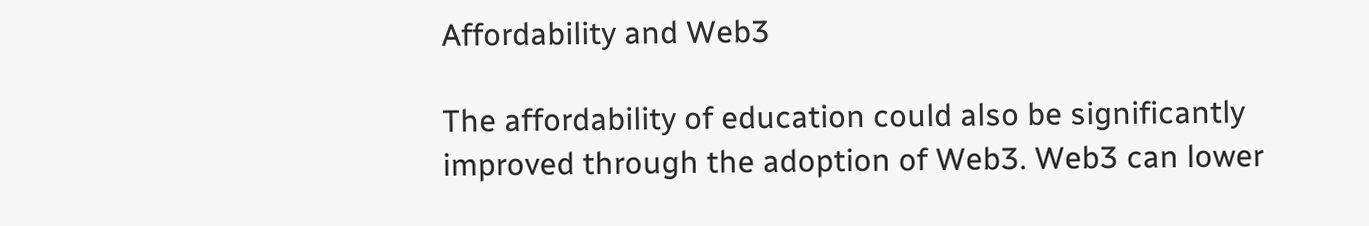Affordability and Web3

The affordability of education could also be significantly improved through the adoption of Web3. Web3 can lower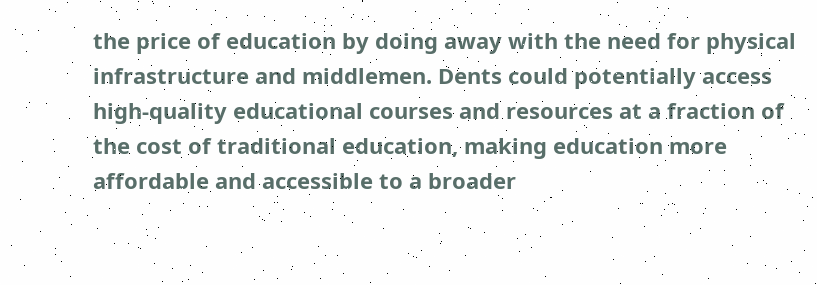the price of education by doing away with the need for physical infrastructure and middlemen. Dents could potentially access high-quality educational courses and resources at a fraction of the cost of traditional education, making education more affordable and accessible to a broader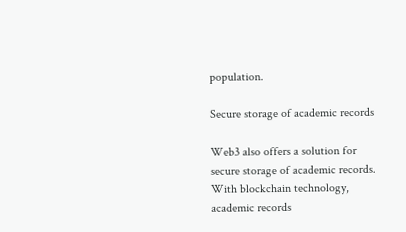population.

Secure storage of academic records

Web3 also offers a solution for secure storage of academic records. With blockchain technology, academic records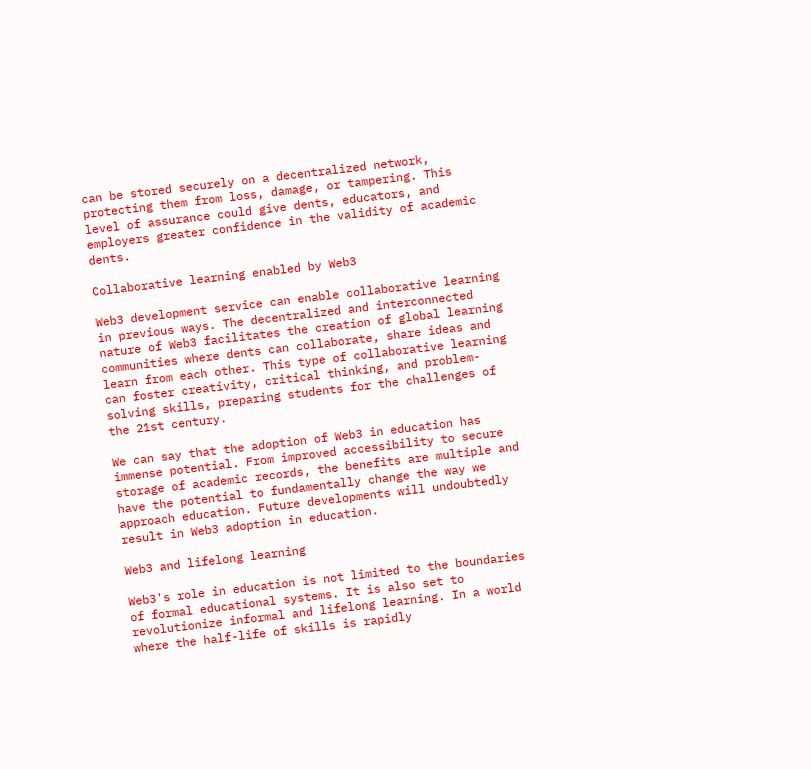can be stored securely on a decentralized network, protecting them from loss, damage, or tampering. This level of assurance could give dents, educators, and employers greater confidence in the validity of academic dents.

Collaborative learning enabled by Web3

Web3 development service can enable collaborative learning in previous ways. The decentralized and interconnected nature of Web3 facilitates the creation of global learning communities where dents can collaborate, share ideas and learn from each other. This type of collaborative learning can foster creativity, critical thinking, and problem-solving skills, preparing students for the challenges of the 21st century.

We can say that the adoption of Web3 in education has immense potential. From improved accessibility to secure storage of academic records, the benefits are multiple and have the potential to fundamentally change the way we approach education. Future developments will undoubtedly result in Web3 adoption in education.

Web3 and lifelong learning

Web3's role in education is not limited to the boundaries of formal educational systems. It is also set to revolutionize informal and lifelong learning. In a world where the half-life of skills is rapidly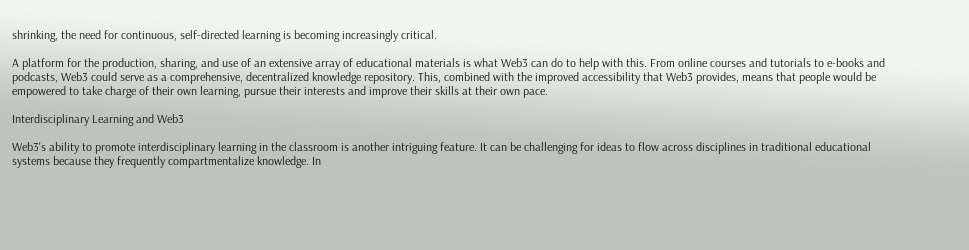shrinking, the need for continuous, self-directed learning is becoming increasingly critical.

A platform for the production, sharing, and use of an extensive array of educational materials is what Web3 can do to help with this. From online courses and tutorials to e-books and podcasts, Web3 could serve as a comprehensive, decentralized knowledge repository. This, combined with the improved accessibility that Web3 provides, means that people would be empowered to take charge of their own learning, pursue their interests and improve their skills at their own pace.

Interdisciplinary Learning and Web3

Web3's ability to promote interdisciplinary learning in the classroom is another intriguing feature. It can be challenging for ideas to flow across disciplines in traditional educational systems because they frequently compartmentalize knowledge. In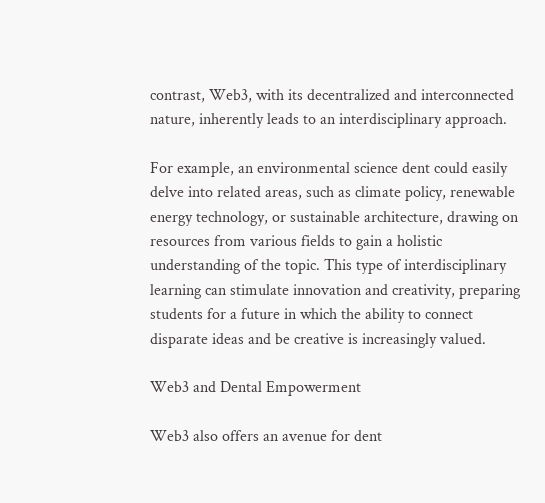contrast, Web3, with its decentralized and interconnected nature, inherently leads to an interdisciplinary approach.

For example, an environmental science dent could easily delve into related areas, such as climate policy, renewable energy technology, or sustainable architecture, drawing on resources from various fields to gain a holistic understanding of the topic. This type of interdisciplinary learning can stimulate innovation and creativity, preparing students for a future in which the ability to connect disparate ideas and be creative is increasingly valued.

Web3 and Dental Empowerment

Web3 also offers an avenue for dent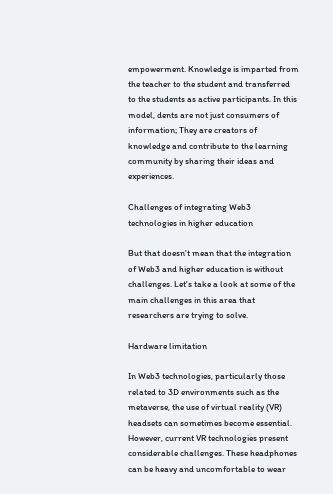empowerment. Knowledge is imparted from the teacher to the student and transferred to the students as active participants. In this model, dents are not just consumers of information; They are creators of knowledge and contribute to the learning community by sharing their ideas and experiences.

Challenges of integrating Web3 technologies in higher education

But that doesn't mean that the integration of Web3 and higher education is without challenges. Let's take a look at some of the main challenges in this area that researchers are trying to solve.

Hardware limitation

In Web3 technologies, particularly those related to 3D environments such as the metaverse, the use of virtual reality (VR) headsets can sometimes become essential. However, current VR technologies present considerable challenges. These headphones can be heavy and uncomfortable to wear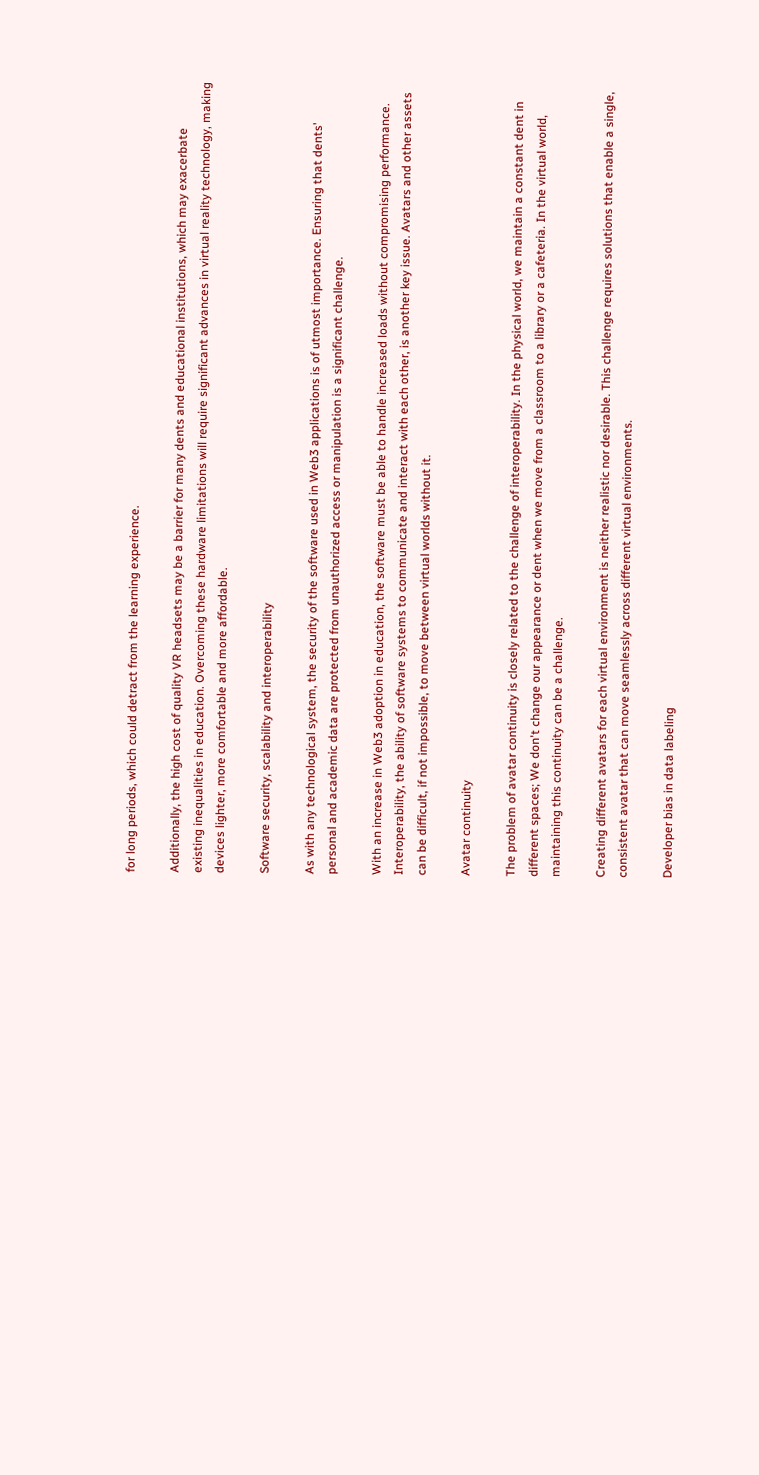for long periods, which could detract from the learning experience.

Additionally, the high cost of quality VR headsets may be a barrier for many dents and educational institutions, which may exacerbate existing inequalities in education. Overcoming these hardware limitations will require significant advances in virtual reality technology, making devices lighter, more comfortable and more affordable.

Software security, scalability and interoperability

As with any technological system, the security of the software used in Web3 applications is of utmost importance. Ensuring that dents' personal and academic data are protected from unauthorized access or manipulation is a significant challenge.

With an increase in Web3 adoption in education, the software must be able to handle increased loads without compromising performance. Interoperability, the ability of software systems to communicate and interact with each other, is another key issue. Avatars and other assets can be difficult, if not impossible, to move between virtual worlds without it.

Avatar continuity

The problem of avatar continuity is closely related to the challenge of interoperability. In the physical world, we maintain a constant dent in different spaces; We don't change our appearance or dent when we move from a classroom to a library or a cafeteria. In the virtual world, maintaining this continuity can be a challenge.

Creating different avatars for each virtual environment is neither realistic nor desirable. This challenge requires solutions that enable a single, consistent avatar that can move seamlessly across different virtual environments.

Developer bias in data labeling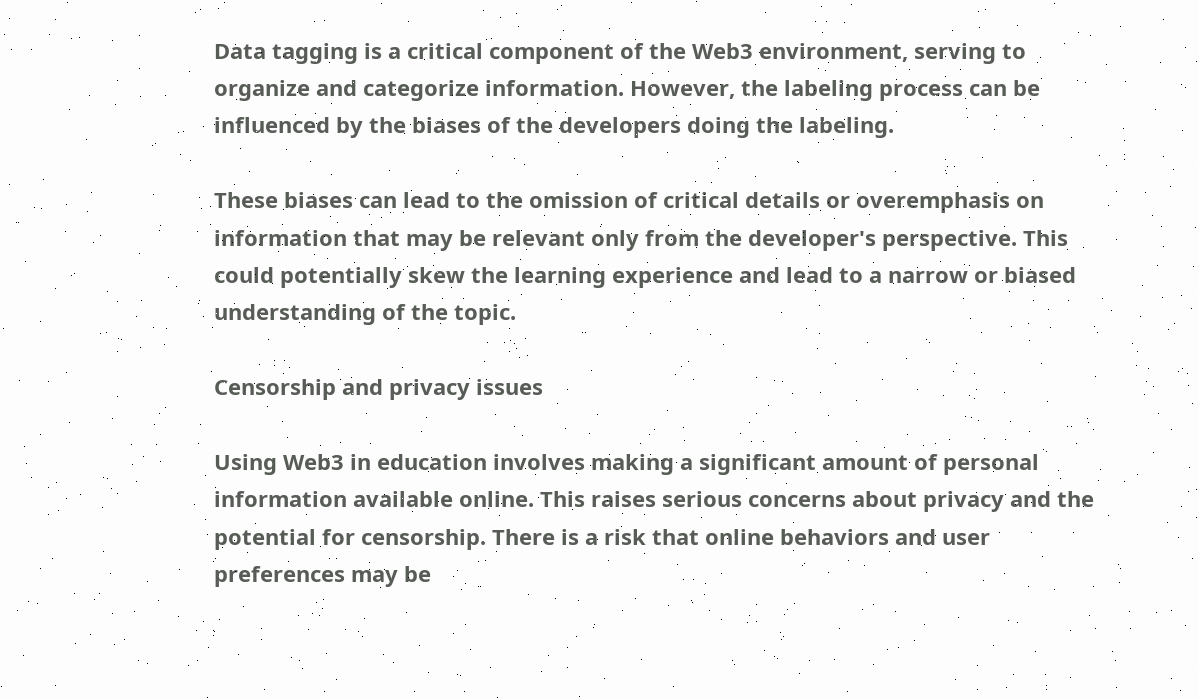Data tagging is a critical component of the Web3 environment, serving to organize and categorize information. However, the labeling process can be influenced by the biases of the developers doing the labeling.

These biases can lead to the omission of critical details or overemphasis on information that may be relevant only from the developer's perspective. This could potentially skew the learning experience and lead to a narrow or biased understanding of the topic.

Censorship and privacy issues

Using Web3 in education involves making a significant amount of personal information available online. This raises serious concerns about privacy and the potential for censorship. There is a risk that online behaviors and user preferences may be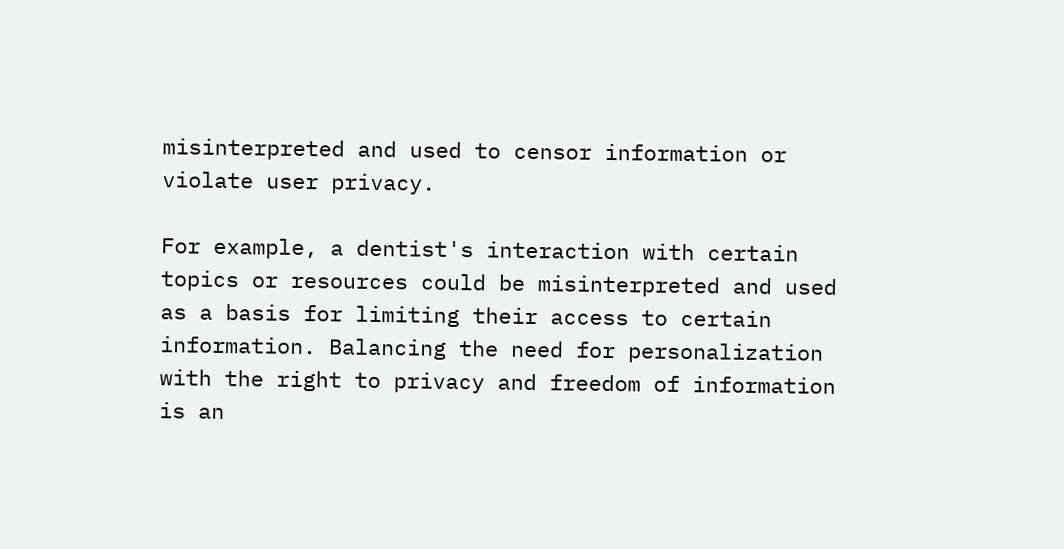misinterpreted and used to censor information or violate user privacy.

For example, a dentist's interaction with certain topics or resources could be misinterpreted and used as a basis for limiting their access to certain information. Balancing the need for personalization with the right to privacy and freedom of information is an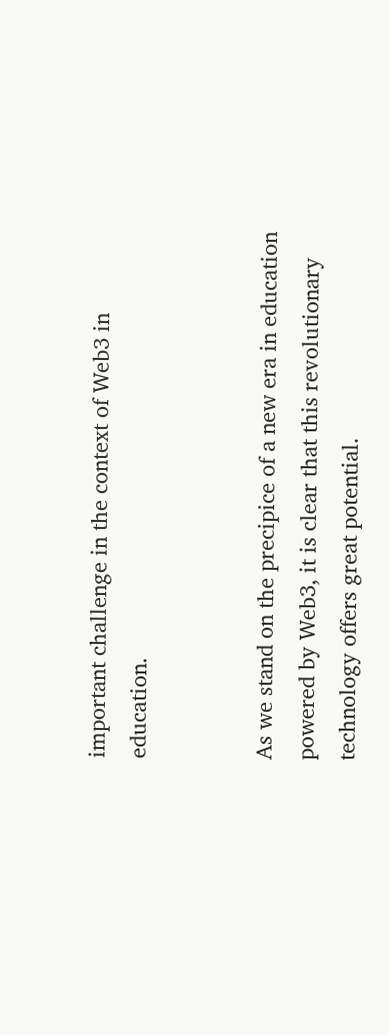important challenge in the context of Web3 in education.


As we stand on the precipice of a new era in education powered by Web3, it is clear that this revolutionary technology offers great potential.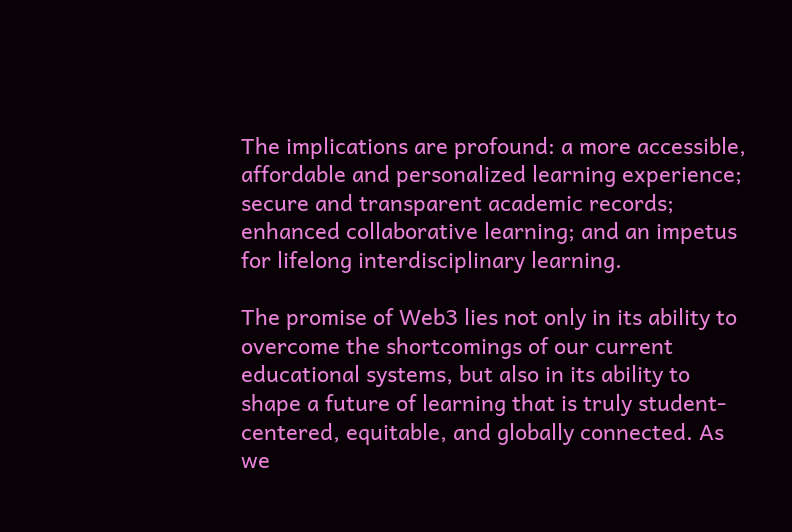The implications are profound: a more accessible, affordable and personalized learning experience; secure and transparent academic records; enhanced collaborative learning; and an impetus for lifelong interdisciplinary learning.

The promise of Web3 lies not only in its ability to overcome the shortcomings of our current educational systems, but also in its ability to shape a future of learning that is truly student-centered, equitable, and globally connected. As we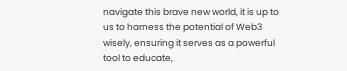navigate this brave new world, it is up to us to harness the potential of Web3 wisely, ensuring it serves as a powerful tool to educate,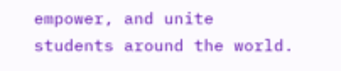empower, and unite students around the world.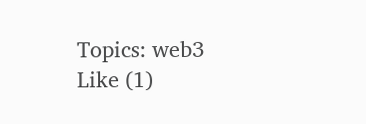Topics: web3
Like (1)